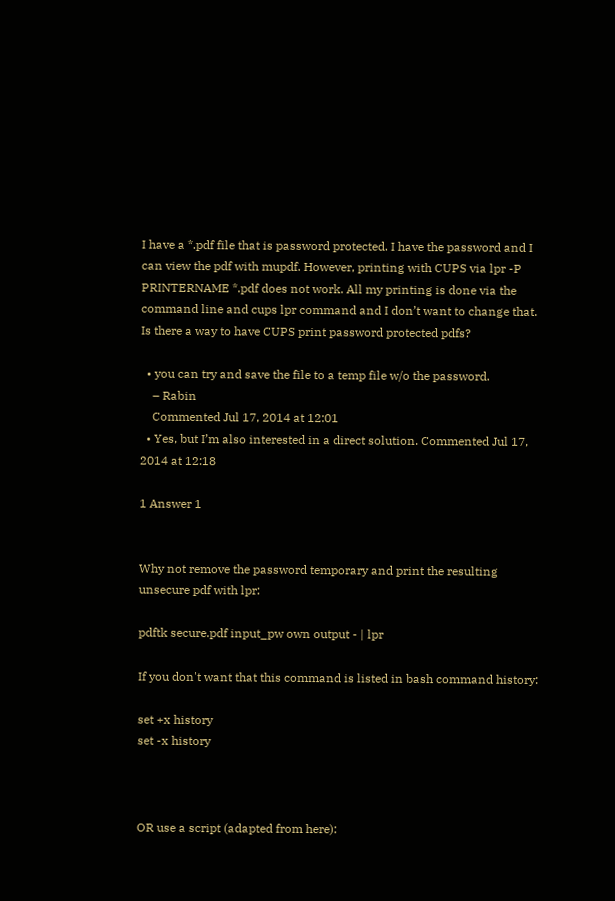I have a *.pdf file that is password protected. I have the password and I can view the pdf with mupdf. However, printing with CUPS via lpr -P PRINTERNAME *.pdf does not work. All my printing is done via the command line and cups lpr command and I don’t want to change that. Is there a way to have CUPS print password protected pdfs?

  • you can try and save the file to a temp file w/o the password.
    – Rabin
    Commented Jul 17, 2014 at 12:01
  • Yes, but I’m also interested in a direct solution. Commented Jul 17, 2014 at 12:18

1 Answer 1


Why not remove the password temporary and print the resulting unsecure pdf with lpr:

pdftk secure.pdf input_pw own output - | lpr

If you don't want that this command is listed in bash command history:

set +x history
set -x history



OR use a script (adapted from here):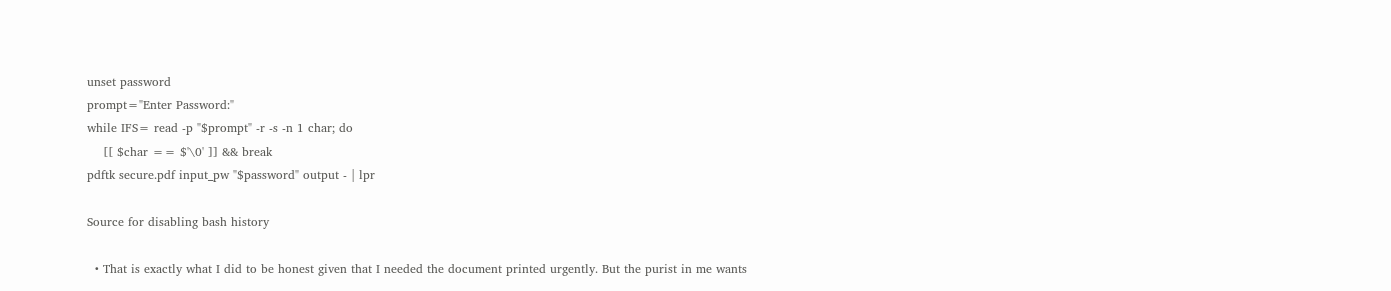unset password
prompt="Enter Password:"
while IFS= read -p "$prompt" -r -s -n 1 char; do
    [[ $char == $'\0' ]] && break
pdftk secure.pdf input_pw "$password" output - | lpr

Source for disabling bash history

  • That is exactly what I did to be honest given that I needed the document printed urgently. But the purist in me wants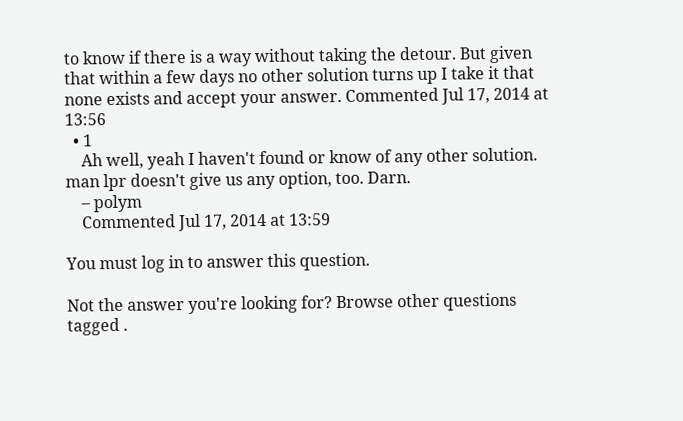to know if there is a way without taking the detour. But given that within a few days no other solution turns up I take it that none exists and accept your answer. Commented Jul 17, 2014 at 13:56
  • 1
    Ah well, yeah I haven't found or know of any other solution. man lpr doesn't give us any option, too. Darn.
    – polym
    Commented Jul 17, 2014 at 13:59

You must log in to answer this question.

Not the answer you're looking for? Browse other questions tagged .